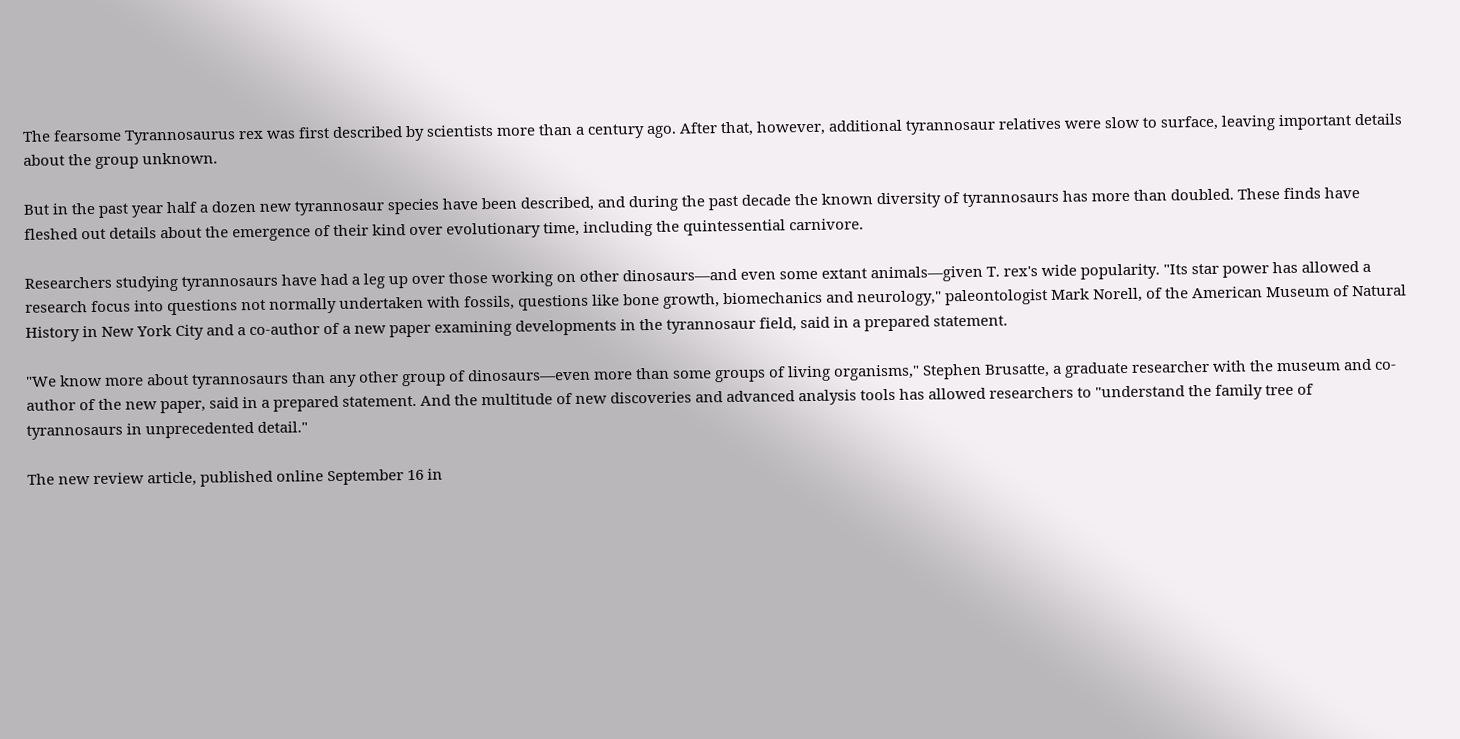The fearsome Tyrannosaurus rex was first described by scientists more than a century ago. After that, however, additional tyrannosaur relatives were slow to surface, leaving important details about the group unknown.

But in the past year half a dozen new tyrannosaur species have been described, and during the past decade the known diversity of tyrannosaurs has more than doubled. These finds have fleshed out details about the emergence of their kind over evolutionary time, including the quintessential carnivore.

Researchers studying tyrannosaurs have had a leg up over those working on other dinosaurs—and even some extant animals—given T. rex's wide popularity. "Its star power has allowed a research focus into questions not normally undertaken with fossils, questions like bone growth, biomechanics and neurology," paleontologist Mark Norell, of the American Museum of Natural History in New York City and a co-author of a new paper examining developments in the tyrannosaur field, said in a prepared statement.

"We know more about tyrannosaurs than any other group of dinosaurs—even more than some groups of living organisms," Stephen Brusatte, a graduate researcher with the museum and co-author of the new paper, said in a prepared statement. And the multitude of new discoveries and advanced analysis tools has allowed researchers to "understand the family tree of tyrannosaurs in unprecedented detail."

The new review article, published online September 16 in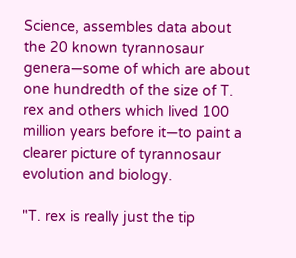Science, assembles data about the 20 known tyrannosaur genera—some of which are about one hundredth of the size of T. rex and others which lived 100 million years before it—to paint a clearer picture of tyrannosaur evolution and biology.

"T. rex is really just the tip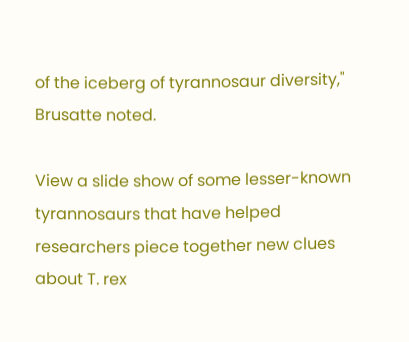of the iceberg of tyrannosaur diversity," Brusatte noted.

View a slide show of some lesser-known tyrannosaurs that have helped researchers piece together new clues about T. rex